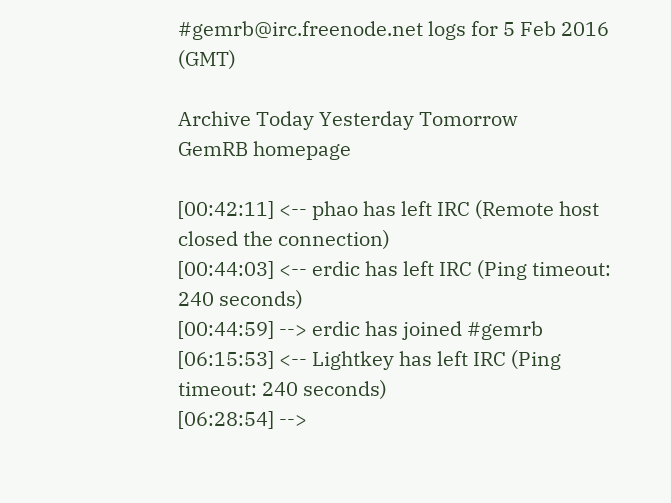#gemrb@irc.freenode.net logs for 5 Feb 2016 (GMT)

Archive Today Yesterday Tomorrow
GemRB homepage

[00:42:11] <-- phao has left IRC (Remote host closed the connection)
[00:44:03] <-- erdic has left IRC (Ping timeout: 240 seconds)
[00:44:59] --> erdic has joined #gemrb
[06:15:53] <-- Lightkey has left IRC (Ping timeout: 240 seconds)
[06:28:54] -->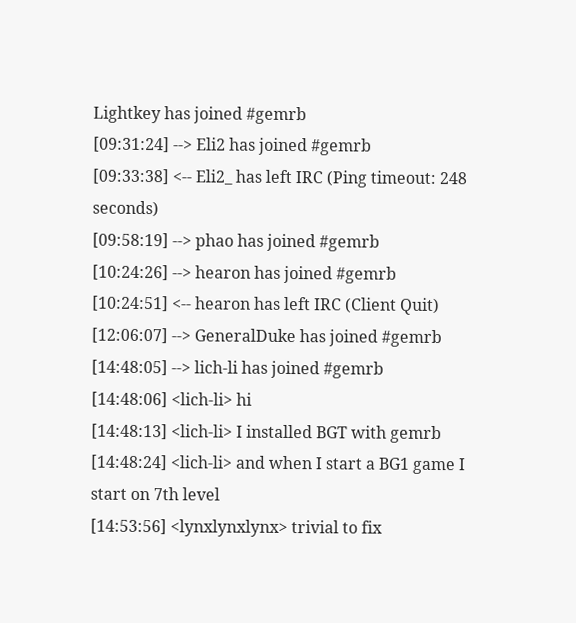Lightkey has joined #gemrb
[09:31:24] --> Eli2 has joined #gemrb
[09:33:38] <-- Eli2_ has left IRC (Ping timeout: 248 seconds)
[09:58:19] --> phao has joined #gemrb
[10:24:26] --> hearon has joined #gemrb
[10:24:51] <-- hearon has left IRC (Client Quit)
[12:06:07] --> GeneralDuke has joined #gemrb
[14:48:05] --> lich-li has joined #gemrb
[14:48:06] <lich-li> hi
[14:48:13] <lich-li> I installed BGT with gemrb
[14:48:24] <lich-li> and when I start a BG1 game I start on 7th level
[14:53:56] <lynxlynxlynx> trivial to fix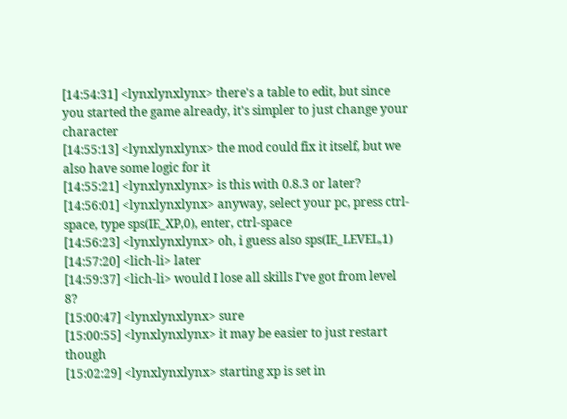[14:54:31] <lynxlynxlynx> there's a table to edit, but since you started the game already, it's simpler to just change your character
[14:55:13] <lynxlynxlynx> the mod could fix it itself, but we also have some logic for it
[14:55:21] <lynxlynxlynx> is this with 0.8.3 or later?
[14:56:01] <lynxlynxlynx> anyway, select your pc, press ctrl-space, type sps(IE_XP,0), enter, ctrl-space
[14:56:23] <lynxlynxlynx> oh, i guess also sps(IE_LEVEL,1)
[14:57:20] <lich-li> later
[14:59:37] <lich-li> would I lose all skills I've got from level 8?
[15:00:47] <lynxlynxlynx> sure
[15:00:55] <lynxlynxlynx> it may be easier to just restart though
[15:02:29] <lynxlynxlynx> starting xp is set in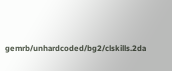gemrb/unhardcoded/bg2/clskills.2da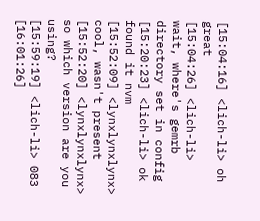[15:04:16] <lich-li> oh great
[15:04:26] <lich-li> wait, where's gemrb directory set in config
[15:20:23] <lich-li> ok found it nvm
[15:52:09] <lynxlynxlynx> cool, wasn't present
[15:52:20] <lynxlynxlynx> so which version are you using?
[15:59:19] <lich-li> 083
[16:01:26]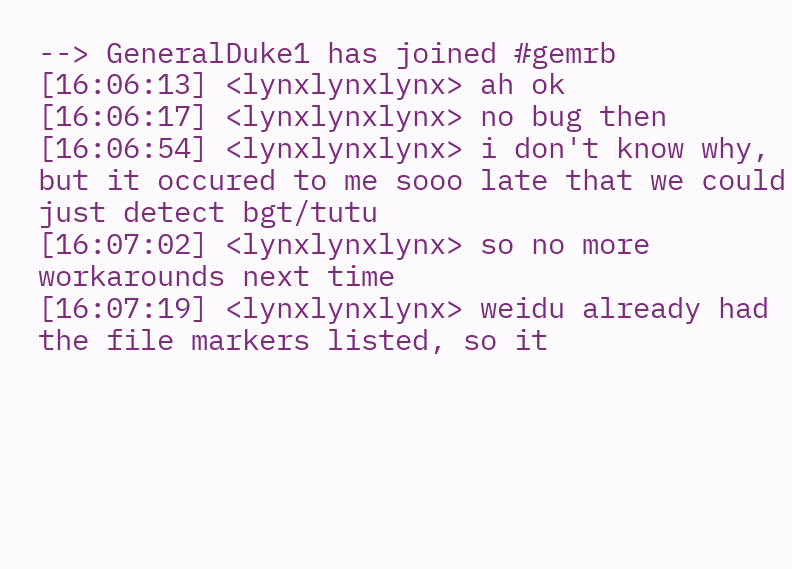--> GeneralDuke1 has joined #gemrb
[16:06:13] <lynxlynxlynx> ah ok
[16:06:17] <lynxlynxlynx> no bug then
[16:06:54] <lynxlynxlynx> i don't know why, but it occured to me sooo late that we could just detect bgt/tutu
[16:07:02] <lynxlynxlynx> so no more workarounds next time
[16:07:19] <lynxlynxlynx> weidu already had the file markers listed, so it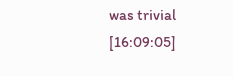was trivial
[16:09:05]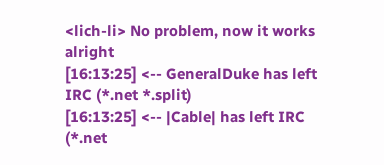<lich-li> No problem, now it works alright
[16:13:25] <-- GeneralDuke has left IRC (*.net *.split)
[16:13:25] <-- |Cable| has left IRC (*.net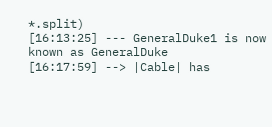*.split)
[16:13:25] --- GeneralDuke1 is now known as GeneralDuke
[16:17:59] --> |Cable| has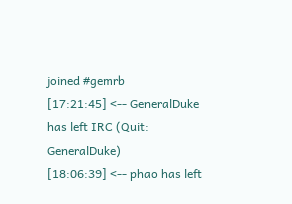joined #gemrb
[17:21:45] <-- GeneralDuke has left IRC (Quit: GeneralDuke)
[18:06:39] <-- phao has left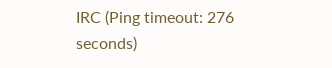IRC (Ping timeout: 276 seconds)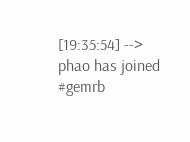[19:35:54] --> phao has joined #gemrb